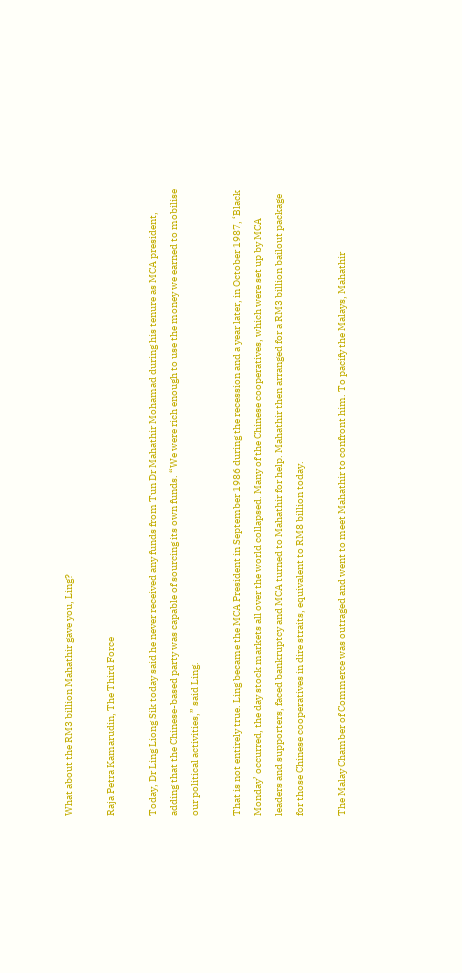What about the RM3 billion Mahathir gave you, Ling?

Raja Petra Kamarudin, The Third Force

Today, Dr Ling Liong Sik today said he never received any funds from Tun Dr Mahathir Mohamad during his tenure as MCA president, adding that the Chinese-based party was capable of sourcing its own funds. “We were rich enough to use the money we earned to mobilise our political activities,” said Ling.

That is not entirely true. Ling became the MCA President in September 1986 during the recession and a year later, in October 1987, ‘Black Monday’ occurred, the day stock markets all over the world collapsed. Many of the Chinese cooperatives, which were set up by MCA leaders and supporters, faced bankruptcy and MCA turned to Mahathir for help. Mahathir then arranged for a RM3 billion bailout package for those Chinese cooperatives in dire straits, equivalent to RM8 billion today.

The Malay Chamber of Commerce was outraged and went to meet Mahathir to confront him. To pacify the Malays, Mahathir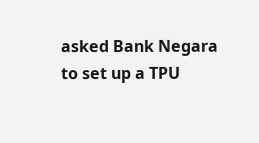asked Bank Negara to set up a TPU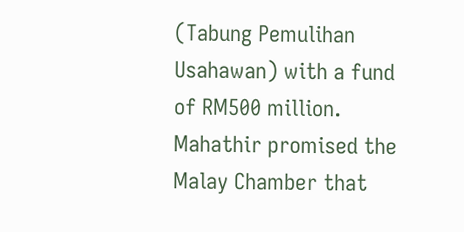(Tabung Pemulihan Usahawan) with a fund of RM500 million. Mahathir promised the Malay Chamber that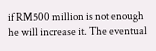if RM500 million is not enough he will increase it. The eventual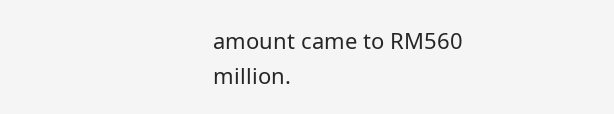amount came to RM560 million.